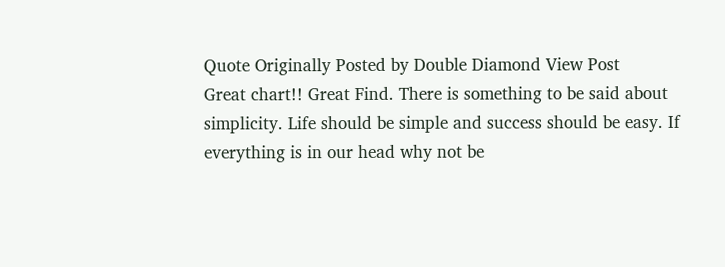Quote Originally Posted by Double Diamond View Post
Great chart!! Great Find. There is something to be said about simplicity. Life should be simple and success should be easy. If everything is in our head why not be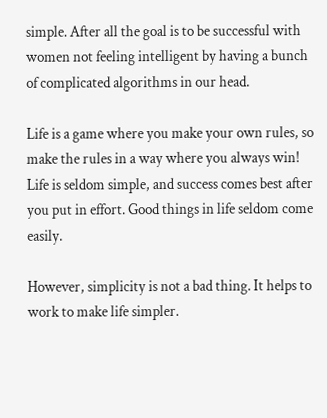simple. After all the goal is to be successful with women not feeling intelligent by having a bunch of complicated algorithms in our head.

Life is a game where you make your own rules, so make the rules in a way where you always win!
Life is seldom simple, and success comes best after you put in effort. Good things in life seldom come easily.

However, simplicity is not a bad thing. It helps to work to make life simpler.